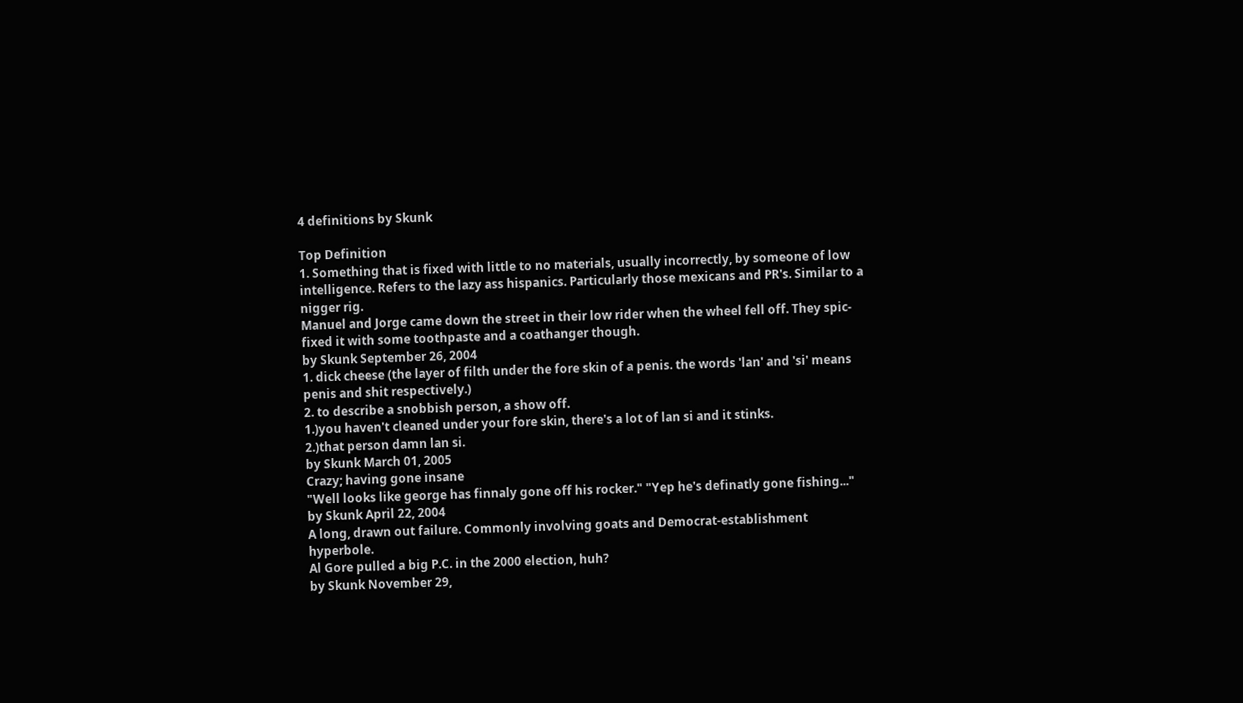4 definitions by Skunk

Top Definition
1. Something that is fixed with little to no materials, usually incorrectly, by someone of low intelligence. Refers to the lazy ass hispanics. Particularly those mexicans and PR's. Similar to a nigger rig.
Manuel and Jorge came down the street in their low rider when the wheel fell off. They spic-fixed it with some toothpaste and a coathanger though.
by Skunk September 26, 2004
1. dick cheese (the layer of filth under the fore skin of a penis. the words 'lan' and 'si' means penis and shit respectively.)
2. to describe a snobbish person, a show off.
1.)you haven't cleaned under your fore skin, there's a lot of lan si and it stinks.
2.)that person damn lan si.
by Skunk March 01, 2005
Crazy; having gone insane
"Well looks like george has finnaly gone off his rocker." "Yep he's definatly gone fishing..."
by Skunk April 22, 2004
A long, drawn out failure. Commonly involving goats and Democrat-establishment hyperbole.
Al Gore pulled a big P.C. in the 2000 election, huh?
by Skunk November 29,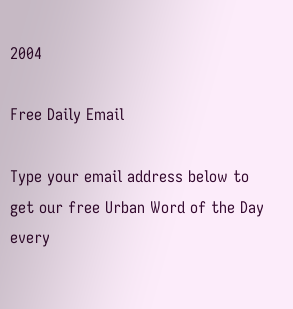2004

Free Daily Email

Type your email address below to get our free Urban Word of the Day every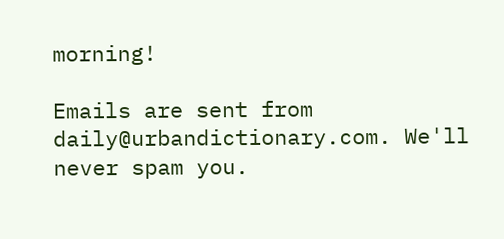morning!

Emails are sent from daily@urbandictionary.com. We'll never spam you.